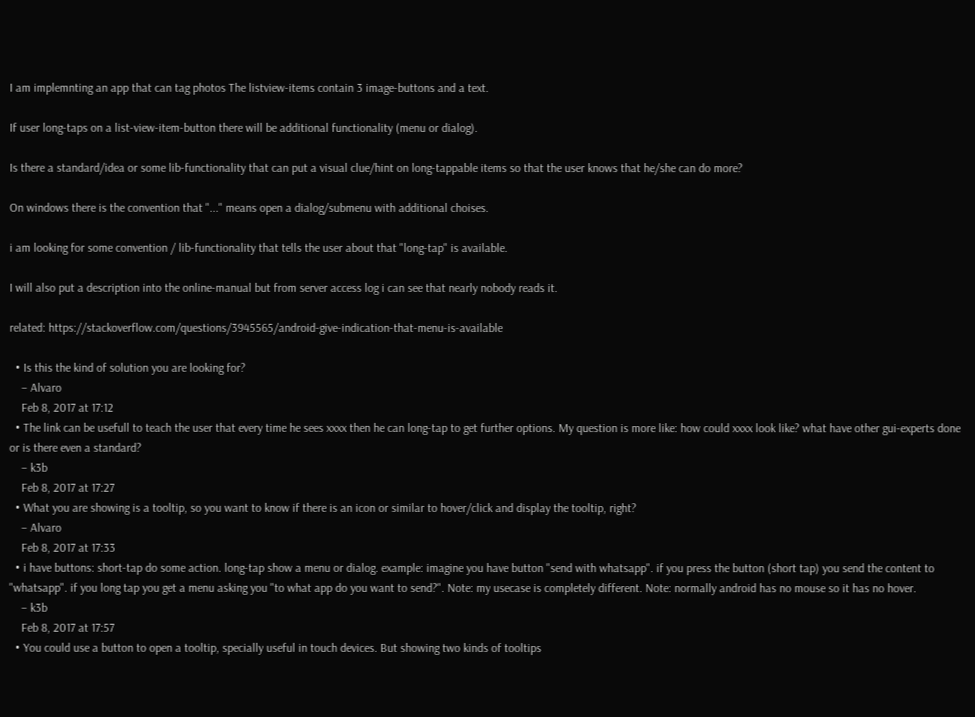I am implemnting an app that can tag photos The listview-items contain 3 image-buttons and a text.

If user long-taps on a list-view-item-button there will be additional functionality (menu or dialog).

Is there a standard/idea or some lib-functionality that can put a visual clue/hint on long-tappable items so that the user knows that he/she can do more?

On windows there is the convention that "..." means open a dialog/submenu with additional choises.

i am looking for some convention / lib-functionality that tells the user about that "long-tap" is available.

I will also put a description into the online-manual but from server access log i can see that nearly nobody reads it.

related: https://stackoverflow.com/questions/3945565/android-give-indication-that-menu-is-available

  • Is this the kind of solution you are looking for?
    – Alvaro
    Feb 8, 2017 at 17:12
  • The link can be usefull to teach the user that every time he sees xxxx then he can long-tap to get further options. My question is more like: how could xxxx look like? what have other gui-experts done or is there even a standard?
    – k3b
    Feb 8, 2017 at 17:27
  • What you are showing is a tooltip, so you want to know if there is an icon or similar to hover/click and display the tooltip, right?
    – Alvaro
    Feb 8, 2017 at 17:33
  • i have buttons: short-tap do some action. long-tap show a menu or dialog. example: imagine you have button "send with whatsapp". if you press the button (short tap) you send the content to "whatsapp". if you long tap you get a menu asking you "to what app do you want to send?". Note: my usecase is completely different. Note: normally android has no mouse so it has no hover.
    – k3b
    Feb 8, 2017 at 17:57
  • You could use a button to open a tooltip, specially useful in touch devices. But showing two kinds of tooltips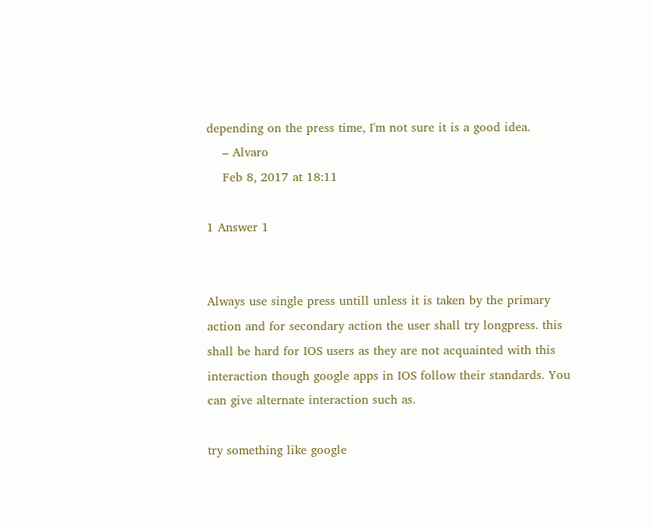depending on the press time, I'm not sure it is a good idea.
    – Alvaro
    Feb 8, 2017 at 18:11

1 Answer 1


Always use single press untill unless it is taken by the primary action and for secondary action the user shall try longpress. this shall be hard for IOS users as they are not acquainted with this interaction though google apps in IOS follow their standards. You can give alternate interaction such as.

try something like google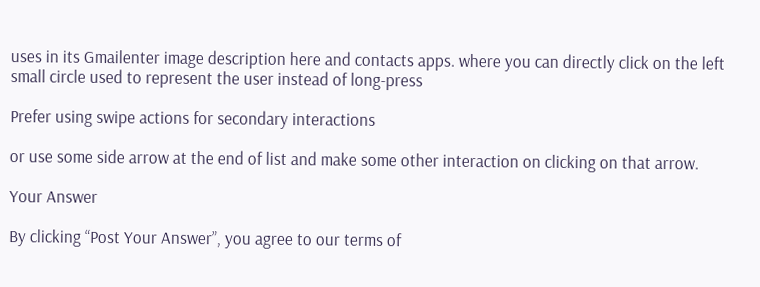uses in its Gmailenter image description here and contacts apps. where you can directly click on the left small circle used to represent the user instead of long-press

Prefer using swipe actions for secondary interactions

or use some side arrow at the end of list and make some other interaction on clicking on that arrow.

Your Answer

By clicking “Post Your Answer”, you agree to our terms of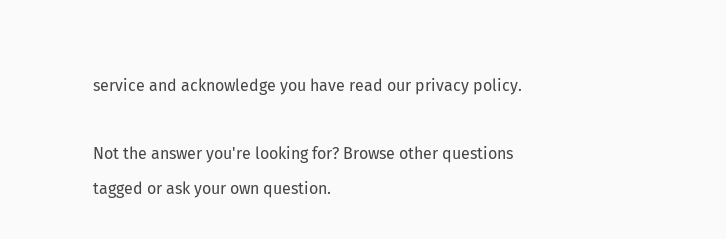service and acknowledge you have read our privacy policy.

Not the answer you're looking for? Browse other questions tagged or ask your own question.